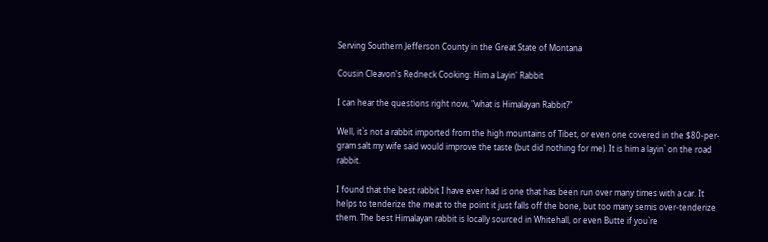Serving Southern Jefferson County in the Great State of Montana

Cousin Cleavon's Redneck Cooking: Him a Layin' Rabbit

I can hear the questions right now, "what is Himalayan Rabbit?"

Well, it`s not a rabbit imported from the high mountains of Tibet, or even one covered in the $80-per-gram salt my wife said would improve the taste (but did nothing for me). It is him a layin` on the road rabbit.

I found that the best rabbit I have ever had is one that has been run over many times with a car. It helps to tenderize the meat to the point it just falls off the bone, but too many semis over-tenderize them. The best Himalayan rabbit is locally sourced in Whitehall, or even Butte if you`re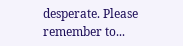desperate. Please remember to...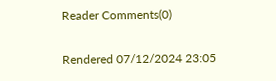Reader Comments(0)

Rendered 07/12/2024 23:05